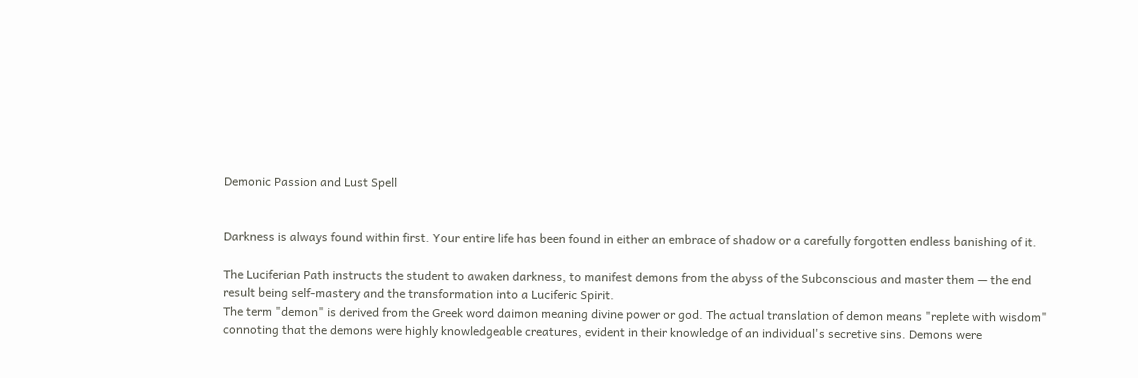Demonic Passion and Lust Spell


Darkness is always found within first. Your entire life has been found in either an embrace of shadow or a carefully forgotten endless banishing of it.

The Luciferian Path instructs the student to awaken darkness, to manifest demons from the abyss of the Subconscious and master them — the end result being self-mastery and the transformation into a Luciferic Spirit.
The term "demon" is derived from the Greek word daimon meaning divine power or god. The actual translation of demon means "replete with wisdom" connoting that the demons were highly knowledgeable creatures, evident in their knowledge of an individual's secretive sins. Demons were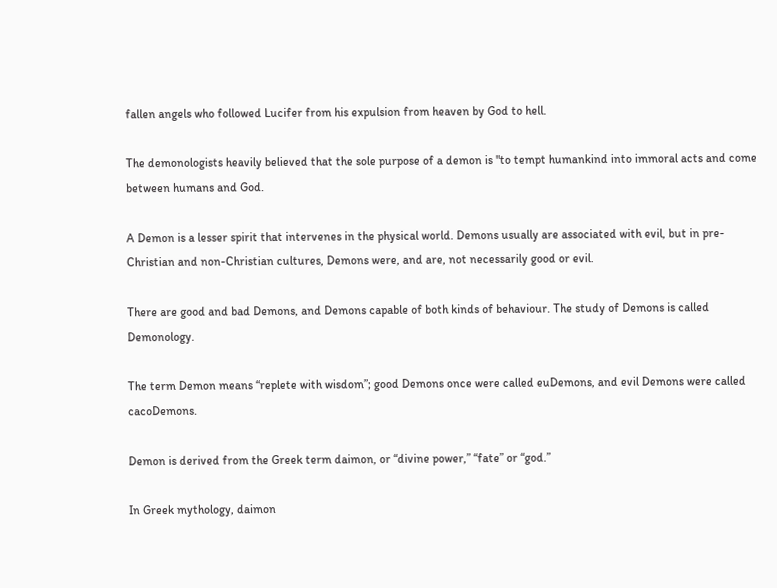fallen angels who followed Lucifer from his expulsion from heaven by God to hell.

The demonologists heavily believed that the sole purpose of a demon is "to tempt humankind into immoral acts and come between humans and God.

A Demon is a lesser spirit that intervenes in the physical world. Demons usually are associated with evil, but in pre-Christian and non-Christian cultures, Demons were, and are, not necessarily good or evil.

There are good and bad Demons, and Demons capable of both kinds of behaviour. The study of Demons is called Demonology.

The term Demon means “replete with wisdom”; good Demons once were called euDemons, and evil Demons were called cacoDemons.

Demon is derived from the Greek term daimon, or “divine power,” “fate” or “god.”

In Greek mythology, daimon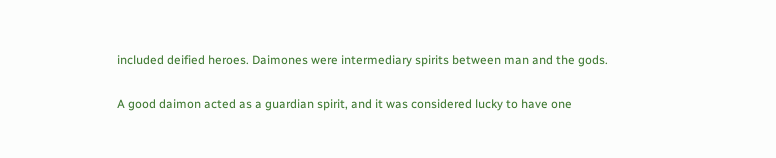included deified heroes. Daimones were intermediary spirits between man and the gods.

A good daimon acted as a guardian spirit, and it was considered lucky to have one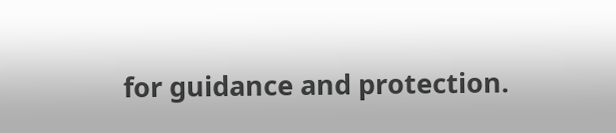for guidance and protection.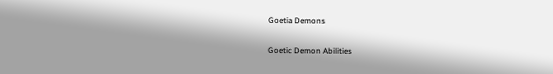Goetia Demons

Goetic Demon Abilities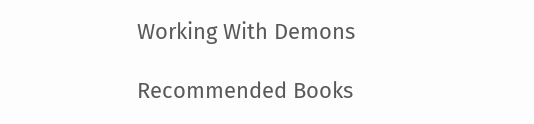Working With Demons

Recommended Books